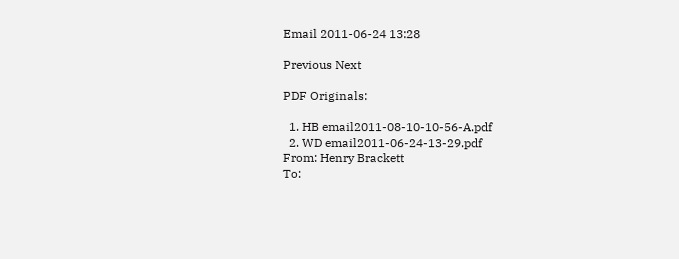Email 2011-06-24 13:28

Previous Next

PDF Originals:

  1. HB email2011-08-10-10-56-A.pdf
  2. WD email2011-06-24-13-29.pdf
From: Henry Brackett
To: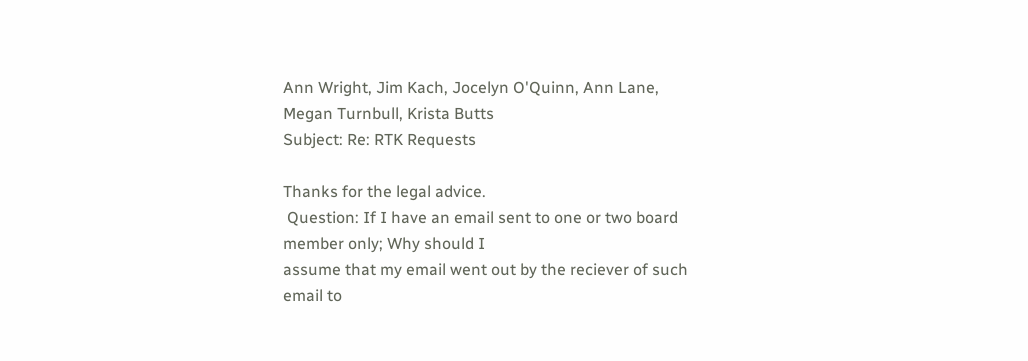Ann Wright, Jim Kach, Jocelyn O'Quinn, Ann Lane, Megan Turnbull, Krista Butts
Subject: Re: RTK Requests

Thanks for the legal advice.
 Question: If I have an email sent to one or two board member only; Why should I
assume that my email went out by the reciever of such email to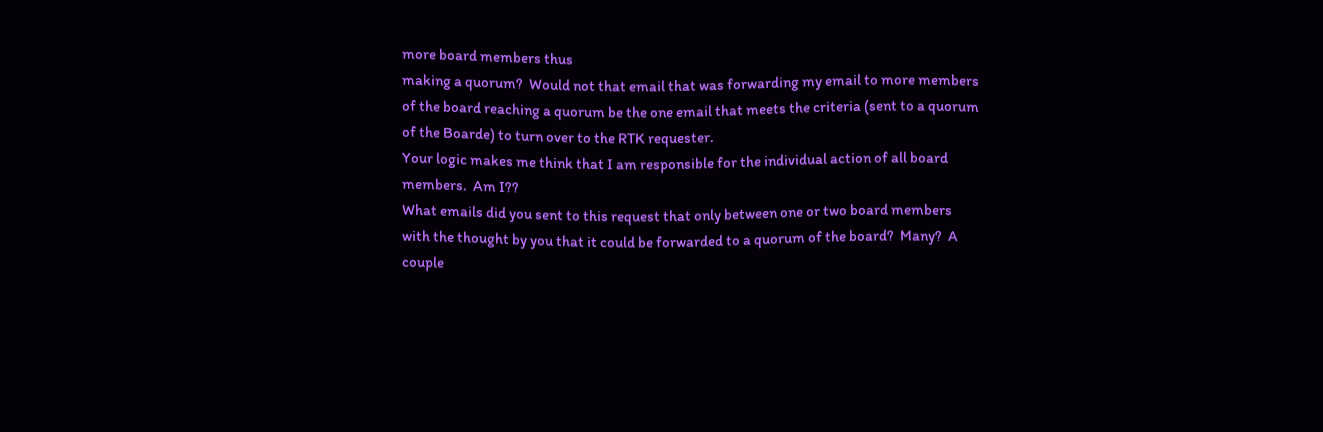more board members thus
making a quorum?  Would not that email that was forwarding my email to more members
of the board reaching a quorum be the one email that meets the criteria (sent to a quorum
of the Boarde) to turn over to the RTK requester.
Your logic makes me think that I am responsible for the individual action of all board
members.  Am I??
What emails did you sent to this request that only between one or two board members
with the thought by you that it could be forwarded to a quorum of the board?  Many?  A
couple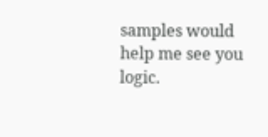samples would help me see you logic.